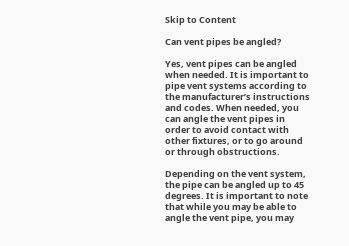Skip to Content

Can vent pipes be angled?

Yes, vent pipes can be angled when needed. It is important to pipe vent systems according to the manufacturer’s instructions and codes. When needed, you can angle the vent pipes in order to avoid contact with other fixtures, or to go around or through obstructions.

Depending on the vent system, the pipe can be angled up to 45 degrees. It is important to note that while you may be able to angle the vent pipe, you may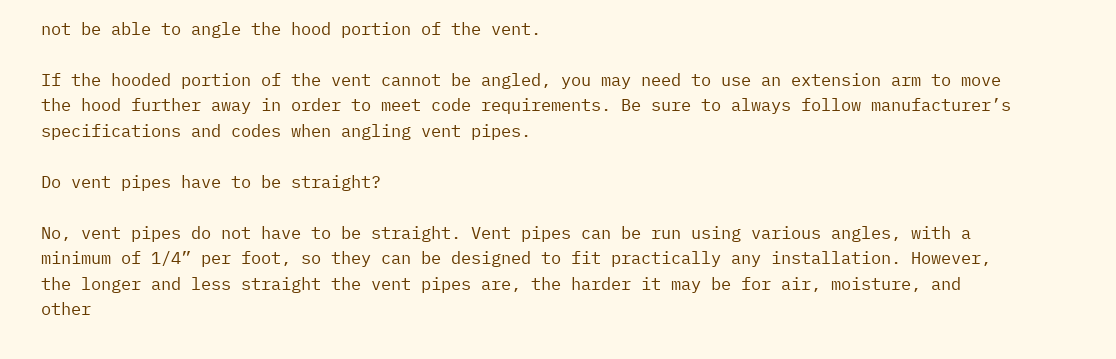not be able to angle the hood portion of the vent.

If the hooded portion of the vent cannot be angled, you may need to use an extension arm to move the hood further away in order to meet code requirements. Be sure to always follow manufacturer’s specifications and codes when angling vent pipes.

Do vent pipes have to be straight?

No, vent pipes do not have to be straight. Vent pipes can be run using various angles, with a minimum of 1/4” per foot, so they can be designed to fit practically any installation. However, the longer and less straight the vent pipes are, the harder it may be for air, moisture, and other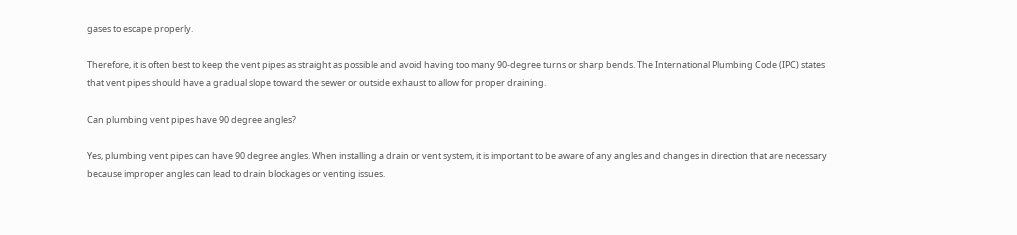gases to escape properly.

Therefore, it is often best to keep the vent pipes as straight as possible and avoid having too many 90-degree turns or sharp bends. The International Plumbing Code (IPC) states that vent pipes should have a gradual slope toward the sewer or outside exhaust to allow for proper draining.

Can plumbing vent pipes have 90 degree angles?

Yes, plumbing vent pipes can have 90 degree angles. When installing a drain or vent system, it is important to be aware of any angles and changes in direction that are necessary because improper angles can lead to drain blockages or venting issues.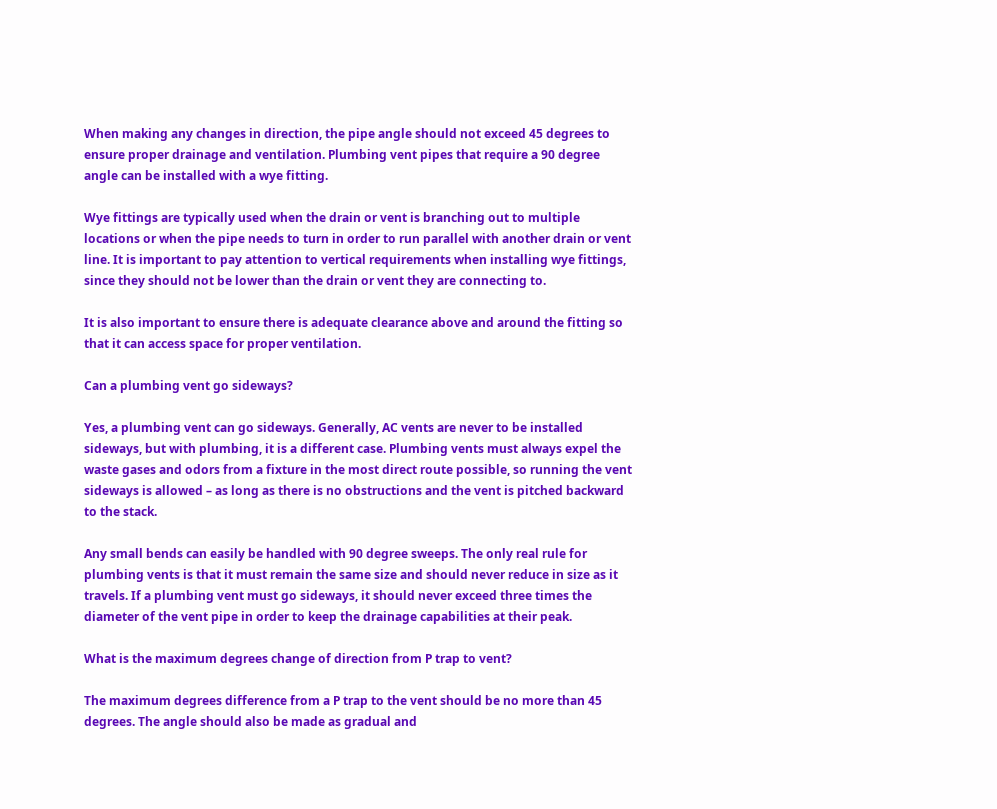When making any changes in direction, the pipe angle should not exceed 45 degrees to ensure proper drainage and ventilation. Plumbing vent pipes that require a 90 degree angle can be installed with a wye fitting.

Wye fittings are typically used when the drain or vent is branching out to multiple locations or when the pipe needs to turn in order to run parallel with another drain or vent line. It is important to pay attention to vertical requirements when installing wye fittings, since they should not be lower than the drain or vent they are connecting to.

It is also important to ensure there is adequate clearance above and around the fitting so that it can access space for proper ventilation.

Can a plumbing vent go sideways?

Yes, a plumbing vent can go sideways. Generally, AC vents are never to be installed sideways, but with plumbing, it is a different case. Plumbing vents must always expel the waste gases and odors from a fixture in the most direct route possible, so running the vent sideways is allowed – as long as there is no obstructions and the vent is pitched backward to the stack.

Any small bends can easily be handled with 90 degree sweeps. The only real rule for plumbing vents is that it must remain the same size and should never reduce in size as it travels. If a plumbing vent must go sideways, it should never exceed three times the diameter of the vent pipe in order to keep the drainage capabilities at their peak.

What is the maximum degrees change of direction from P trap to vent?

The maximum degrees difference from a P trap to the vent should be no more than 45 degrees. The angle should also be made as gradual and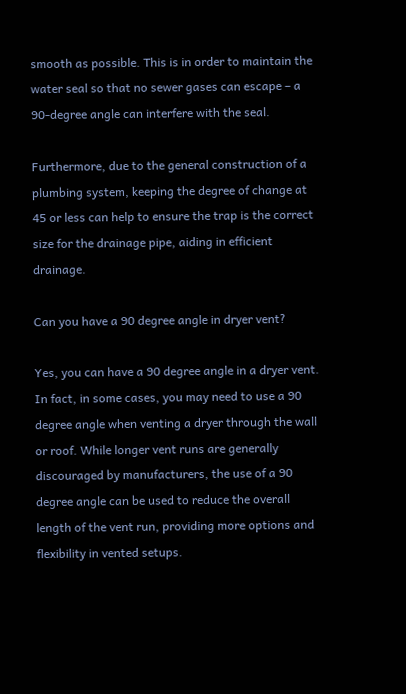smooth as possible. This is in order to maintain the water seal so that no sewer gases can escape – a 90-degree angle can interfere with the seal.

Furthermore, due to the general construction of a plumbing system, keeping the degree of change at 45 or less can help to ensure the trap is the correct size for the drainage pipe, aiding in efficient drainage.

Can you have a 90 degree angle in dryer vent?

Yes, you can have a 90 degree angle in a dryer vent. In fact, in some cases, you may need to use a 90 degree angle when venting a dryer through the wall or roof. While longer vent runs are generally discouraged by manufacturers, the use of a 90 degree angle can be used to reduce the overall length of the vent run, providing more options and flexibility in vented setups.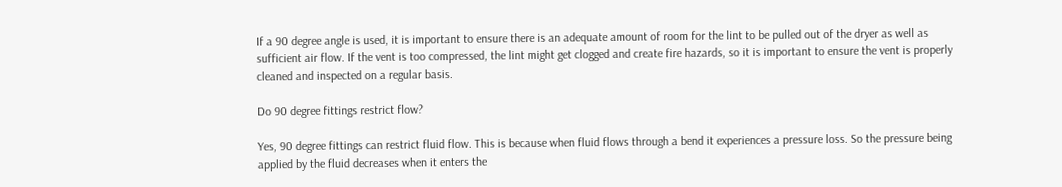If a 90 degree angle is used, it is important to ensure there is an adequate amount of room for the lint to be pulled out of the dryer as well as sufficient air flow. If the vent is too compressed, the lint might get clogged and create fire hazards, so it is important to ensure the vent is properly cleaned and inspected on a regular basis.

Do 90 degree fittings restrict flow?

Yes, 90 degree fittings can restrict fluid flow. This is because when fluid flows through a bend it experiences a pressure loss. So the pressure being applied by the fluid decreases when it enters the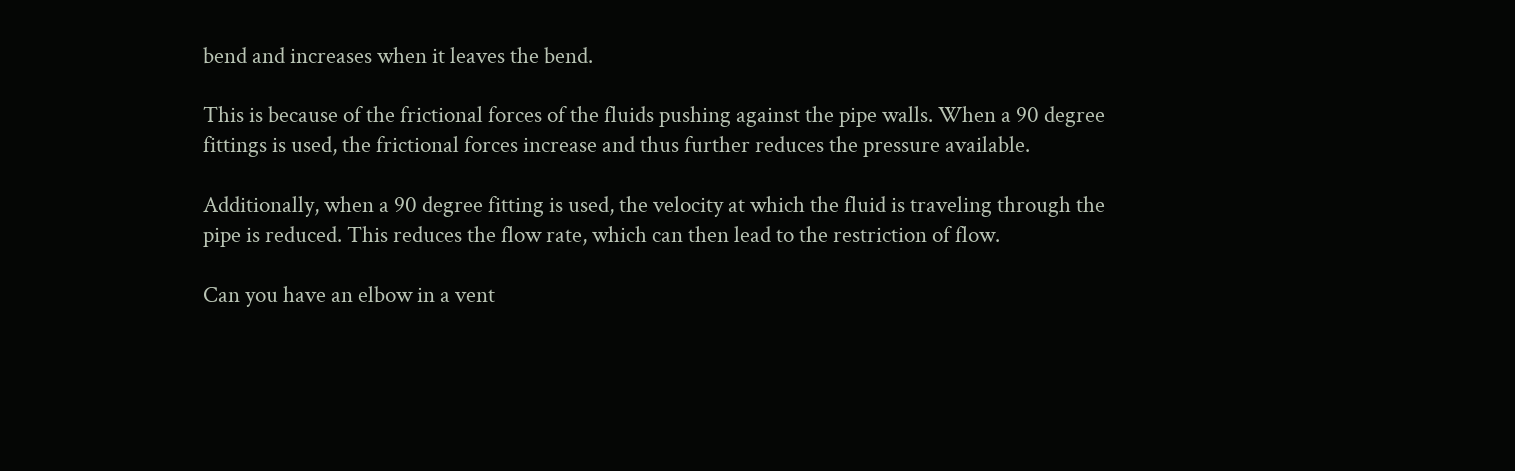bend and increases when it leaves the bend.

This is because of the frictional forces of the fluids pushing against the pipe walls. When a 90 degree fittings is used, the frictional forces increase and thus further reduces the pressure available.

Additionally, when a 90 degree fitting is used, the velocity at which the fluid is traveling through the pipe is reduced. This reduces the flow rate, which can then lead to the restriction of flow.

Can you have an elbow in a vent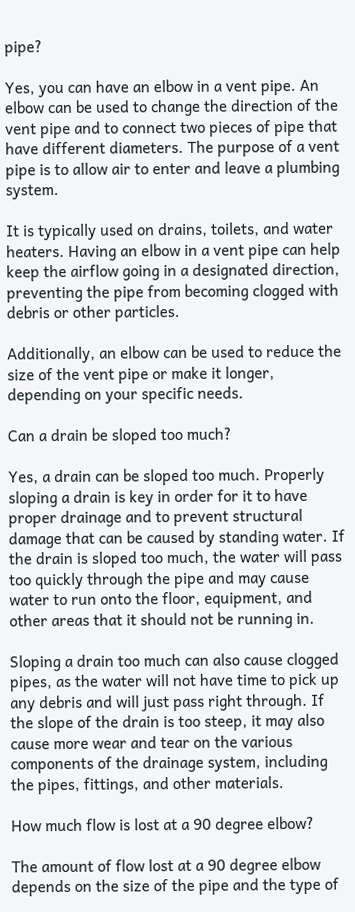pipe?

Yes, you can have an elbow in a vent pipe. An elbow can be used to change the direction of the vent pipe and to connect two pieces of pipe that have different diameters. The purpose of a vent pipe is to allow air to enter and leave a plumbing system.

It is typically used on drains, toilets, and water heaters. Having an elbow in a vent pipe can help keep the airflow going in a designated direction, preventing the pipe from becoming clogged with debris or other particles.

Additionally, an elbow can be used to reduce the size of the vent pipe or make it longer, depending on your specific needs.

Can a drain be sloped too much?

Yes, a drain can be sloped too much. Properly sloping a drain is key in order for it to have proper drainage and to prevent structural damage that can be caused by standing water. If the drain is sloped too much, the water will pass too quickly through the pipe and may cause water to run onto the floor, equipment, and other areas that it should not be running in.

Sloping a drain too much can also cause clogged pipes, as the water will not have time to pick up any debris and will just pass right through. If the slope of the drain is too steep, it may also cause more wear and tear on the various components of the drainage system, including the pipes, fittings, and other materials.

How much flow is lost at a 90 degree elbow?

The amount of flow lost at a 90 degree elbow depends on the size of the pipe and the type of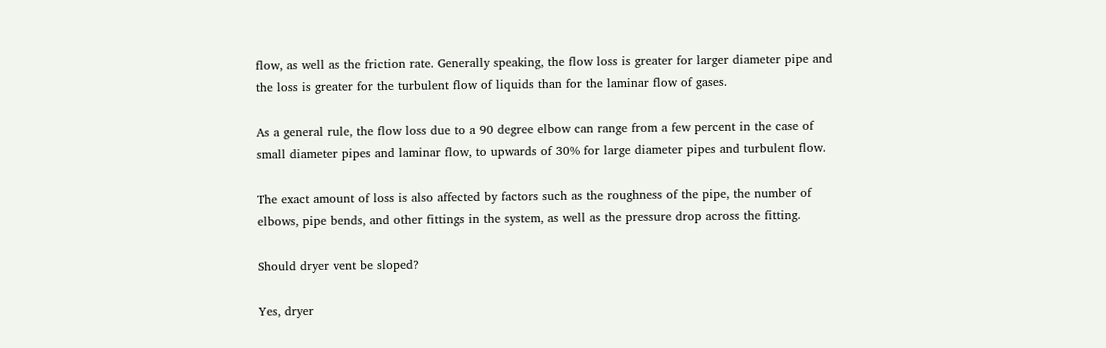flow, as well as the friction rate. Generally speaking, the flow loss is greater for larger diameter pipe and the loss is greater for the turbulent flow of liquids than for the laminar flow of gases.

As a general rule, the flow loss due to a 90 degree elbow can range from a few percent in the case of small diameter pipes and laminar flow, to upwards of 30% for large diameter pipes and turbulent flow.

The exact amount of loss is also affected by factors such as the roughness of the pipe, the number of elbows, pipe bends, and other fittings in the system, as well as the pressure drop across the fitting.

Should dryer vent be sloped?

Yes, dryer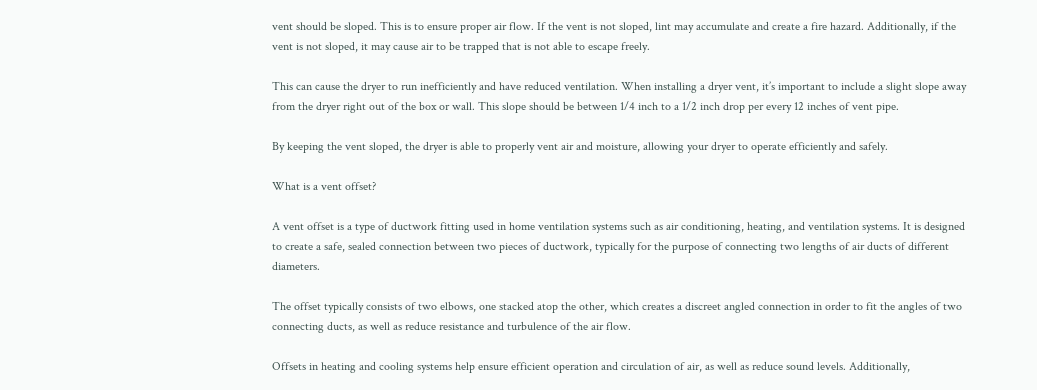vent should be sloped. This is to ensure proper air flow. If the vent is not sloped, lint may accumulate and create a fire hazard. Additionally, if the vent is not sloped, it may cause air to be trapped that is not able to escape freely.

This can cause the dryer to run inefficiently and have reduced ventilation. When installing a dryer vent, it’s important to include a slight slope away from the dryer right out of the box or wall. This slope should be between 1/4 inch to a 1/2 inch drop per every 12 inches of vent pipe.

By keeping the vent sloped, the dryer is able to properly vent air and moisture, allowing your dryer to operate efficiently and safely.

What is a vent offset?

A vent offset is a type of ductwork fitting used in home ventilation systems such as air conditioning, heating, and ventilation systems. It is designed to create a safe, sealed connection between two pieces of ductwork, typically for the purpose of connecting two lengths of air ducts of different diameters.

The offset typically consists of two elbows, one stacked atop the other, which creates a discreet angled connection in order to fit the angles of two connecting ducts, as well as reduce resistance and turbulence of the air flow.

Offsets in heating and cooling systems help ensure efficient operation and circulation of air, as well as reduce sound levels. Additionally,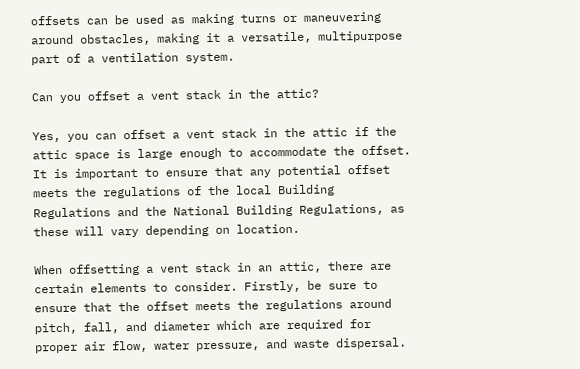offsets can be used as making turns or maneuvering around obstacles, making it a versatile, multipurpose part of a ventilation system.

Can you offset a vent stack in the attic?

Yes, you can offset a vent stack in the attic if the attic space is large enough to accommodate the offset. It is important to ensure that any potential offset meets the regulations of the local Building Regulations and the National Building Regulations, as these will vary depending on location.

When offsetting a vent stack in an attic, there are certain elements to consider. Firstly, be sure to ensure that the offset meets the regulations around pitch, fall, and diameter which are required for proper air flow, water pressure, and waste dispersal.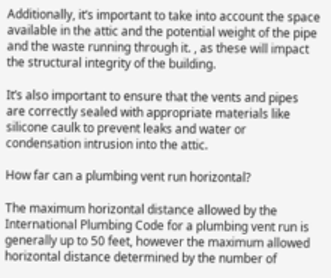Additionally, it’s important to take into account the space available in the attic and the potential weight of the pipe and the waste running through it. , as these will impact the structural integrity of the building.

It’s also important to ensure that the vents and pipes are correctly sealed with appropriate materials like silicone caulk to prevent leaks and water or condensation intrusion into the attic.

How far can a plumbing vent run horizontal?

The maximum horizontal distance allowed by the International Plumbing Code for a plumbing vent run is generally up to 50 feet, however the maximum allowed horizontal distance determined by the number of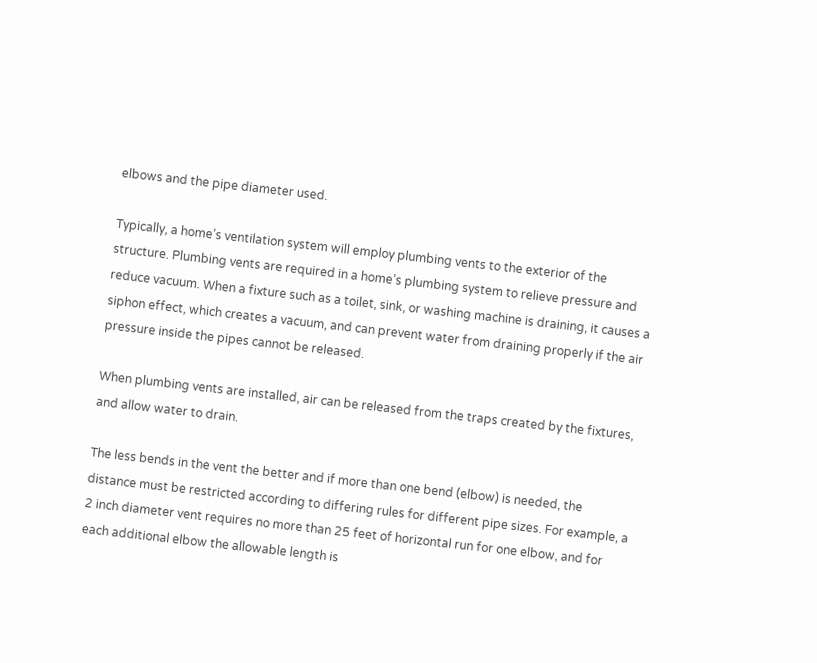elbows and the pipe diameter used.

Typically, a home’s ventilation system will employ plumbing vents to the exterior of the structure. Plumbing vents are required in a home’s plumbing system to relieve pressure and reduce vacuum. When a fixture such as a toilet, sink, or washing machine is draining, it causes a siphon effect, which creates a vacuum, and can prevent water from draining properly if the air pressure inside the pipes cannot be released.

When plumbing vents are installed, air can be released from the traps created by the fixtures, and allow water to drain.

The less bends in the vent the better and if more than one bend (elbow) is needed, the distance must be restricted according to differing rules for different pipe sizes. For example, a 2 inch diameter vent requires no more than 25 feet of horizontal run for one elbow, and for each additional elbow the allowable length is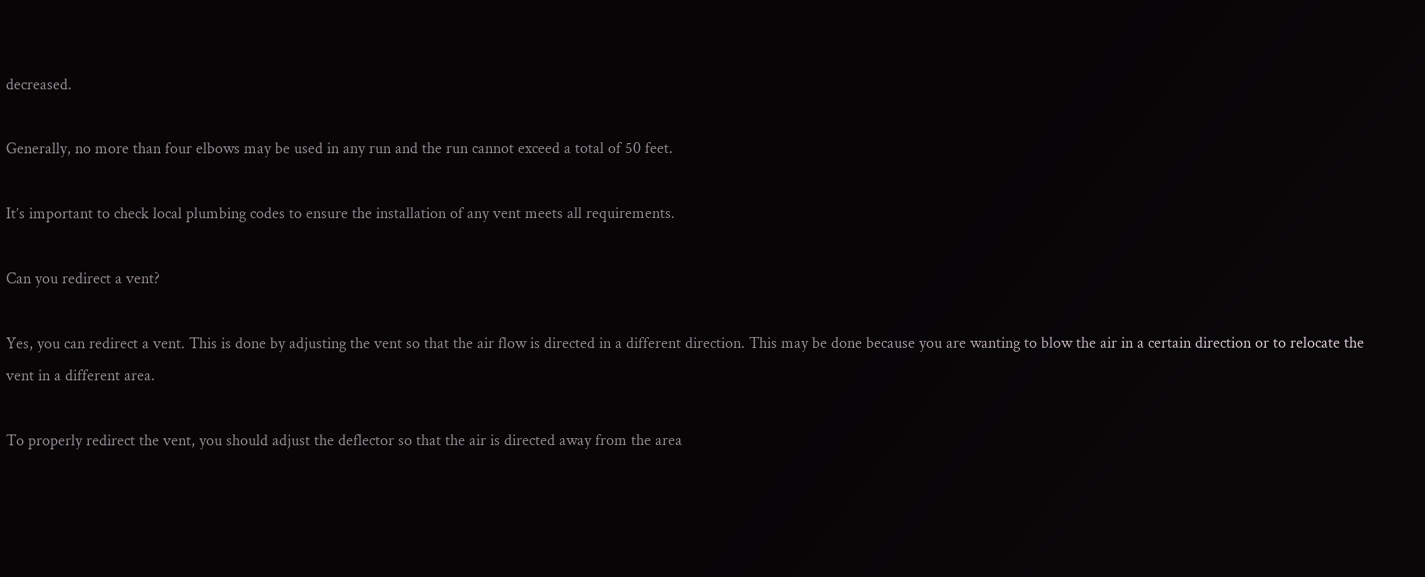decreased.

Generally, no more than four elbows may be used in any run and the run cannot exceed a total of 50 feet.

It’s important to check local plumbing codes to ensure the installation of any vent meets all requirements.

Can you redirect a vent?

Yes, you can redirect a vent. This is done by adjusting the vent so that the air flow is directed in a different direction. This may be done because you are wanting to blow the air in a certain direction or to relocate the vent in a different area.

To properly redirect the vent, you should adjust the deflector so that the air is directed away from the area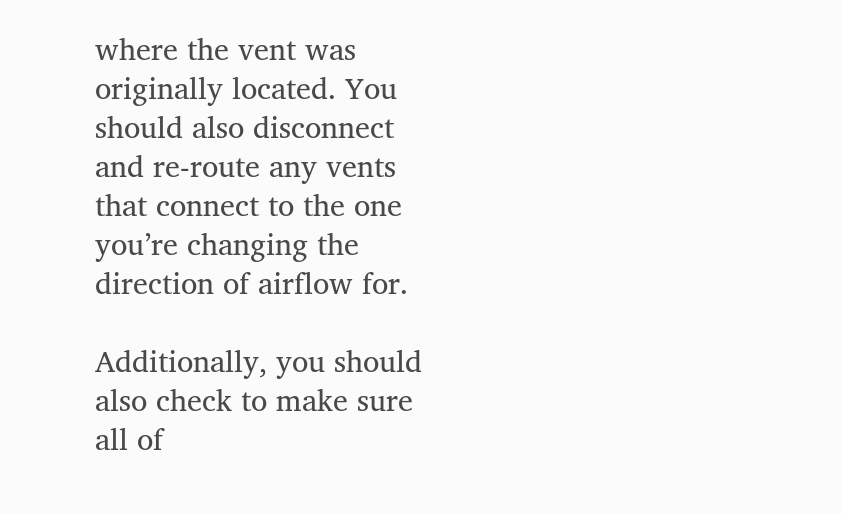where the vent was originally located. You should also disconnect and re-route any vents that connect to the one you’re changing the direction of airflow for.

Additionally, you should also check to make sure all of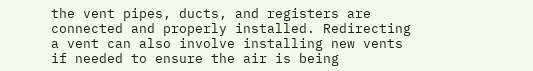the vent pipes, ducts, and registers are connected and properly installed. Redirecting a vent can also involve installing new vents if needed to ensure the air is being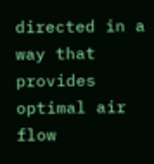directed in a way that provides optimal air flow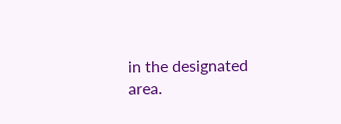in the designated area.